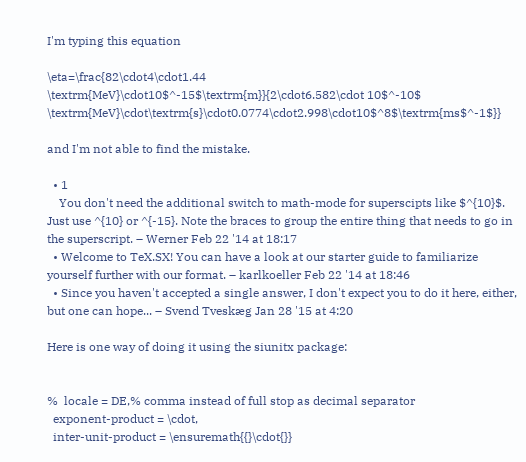I'm typing this equation

\eta=\frac{82\cdot4\cdot1.44 \textrm{MeV}\cdot10$^-15$\textrm{m}}{2\cdot6.582\cdot 10$^-10$ \textrm{MeV}\cdot\textrm{s}\cdot0.0774\cdot2.998\cdot10$^8$\textrm{ms$^-1$}}

and I'm not able to find the mistake.

  • 1
    You don't need the additional switch to math-mode for superscipts like $^{10}$. Just use ^{10} or ^{-15}. Note the braces to group the entire thing that needs to go in the superscript. – Werner Feb 22 '14 at 18:17
  • Welcome to TeX.SX! You can have a look at our starter guide to familiarize yourself further with our format. – karlkoeller Feb 22 '14 at 18:46
  • Since you haven't accepted a single answer, I don't expect you to do it here, either, but one can hope... – Svend Tveskæg Jan 28 '15 at 4:20

Here is one way of doing it using the siunitx package:


%  locale = DE,% comma instead of full stop as decimal separator
  exponent-product = \cdot,
  inter-unit-product = \ensuremath{{}\cdot{}}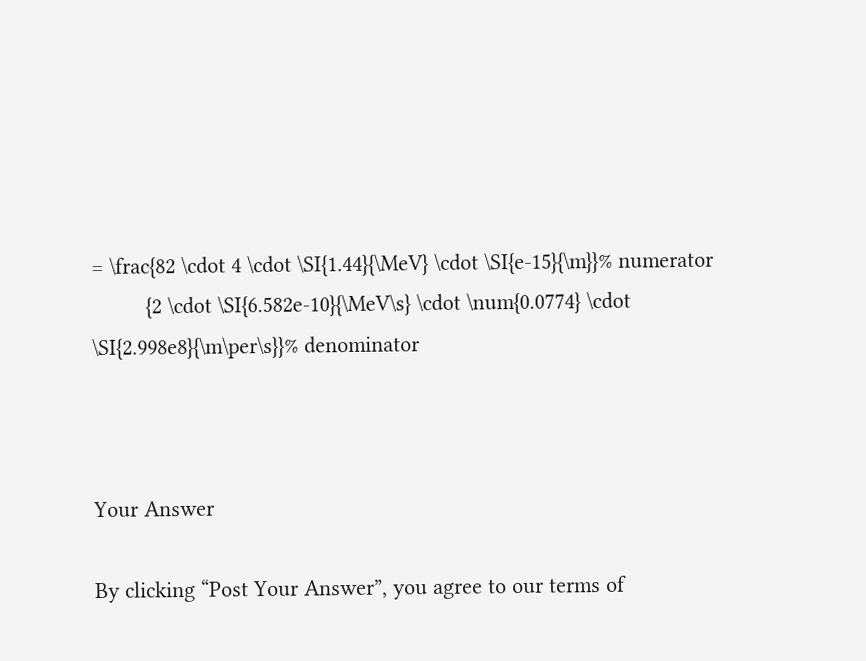= \frac{82 \cdot 4 \cdot \SI{1.44}{\MeV} \cdot \SI{e-15}{\m}}% numerator
         {2 \cdot \SI{6.582e-10}{\MeV\s} \cdot \num{0.0774} \cdot \SI{2.998e8}{\m\per\s}}% denominator



Your Answer

By clicking “Post Your Answer”, you agree to our terms of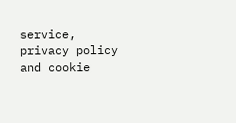service, privacy policy and cookie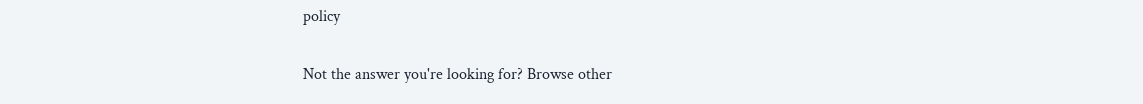policy

Not the answer you're looking for? Browse other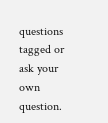questions tagged or ask your own question.